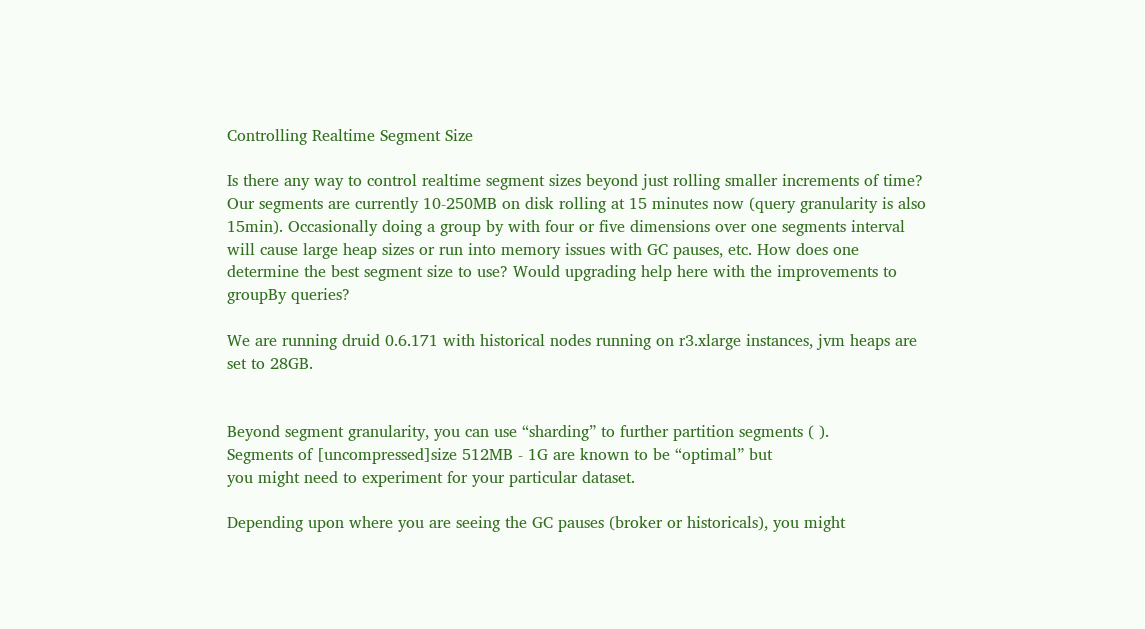Controlling Realtime Segment Size

Is there any way to control realtime segment sizes beyond just rolling smaller increments of time? Our segments are currently 10-250MB on disk rolling at 15 minutes now (query granularity is also 15min). Occasionally doing a group by with four or five dimensions over one segments interval will cause large heap sizes or run into memory issues with GC pauses, etc. How does one determine the best segment size to use? Would upgrading help here with the improvements to groupBy queries?

We are running druid 0.6.171 with historical nodes running on r3.xlarge instances, jvm heaps are set to 28GB.


Beyond segment granularity, you can use “sharding” to further partition segments ( ).
Segments of [uncompressed]size 512MB - 1G are known to be “optimal” but
you might need to experiment for your particular dataset.

Depending upon where you are seeing the GC pauses (broker or historicals), you might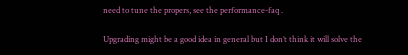need to tune the propers, see the performance-faq .

Upgrading might be a good idea in general but I don’t think it will solve the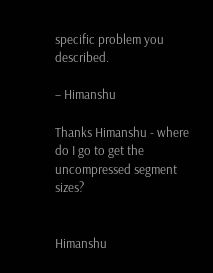specific problem you described.

– Himanshu

Thanks Himanshu - where do I go to get the uncompressed segment sizes?


Himanshu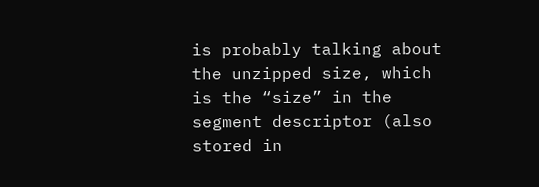is probably talking about the unzipped size, which is the “size” in the segment descriptor (also stored in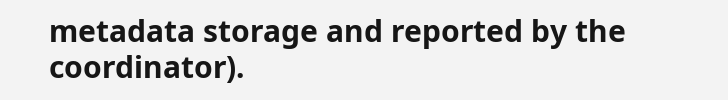metadata storage and reported by the coordinator).